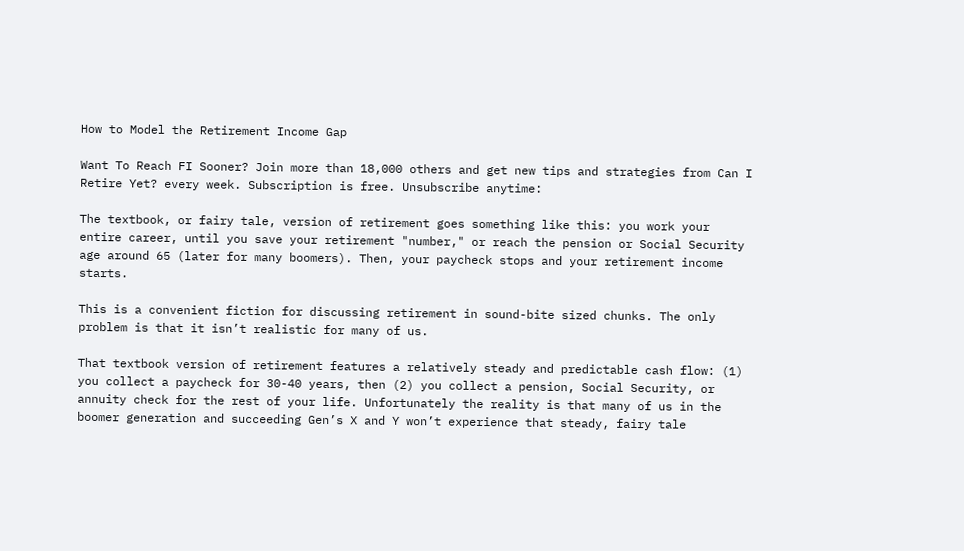How to Model the Retirement Income Gap

Want To Reach FI Sooner? Join more than 18,000 others and get new tips and strategies from Can I Retire Yet? every week. Subscription is free. Unsubscribe anytime:

The textbook, or fairy tale, version of retirement goes something like this: you work your entire career, until you save your retirement "number," or reach the pension or Social Security age around 65 (later for many boomers). Then, your paycheck stops and your retirement income starts.

This is a convenient fiction for discussing retirement in sound-bite sized chunks. The only problem is that it isn’t realistic for many of us.

That textbook version of retirement features a relatively steady and predictable cash flow: (1) you collect a paycheck for 30-40 years, then (2) you collect a pension, Social Security, or annuity check for the rest of your life. Unfortunately the reality is that many of us in the boomer generation and succeeding Gen’s X and Y won’t experience that steady, fairy tale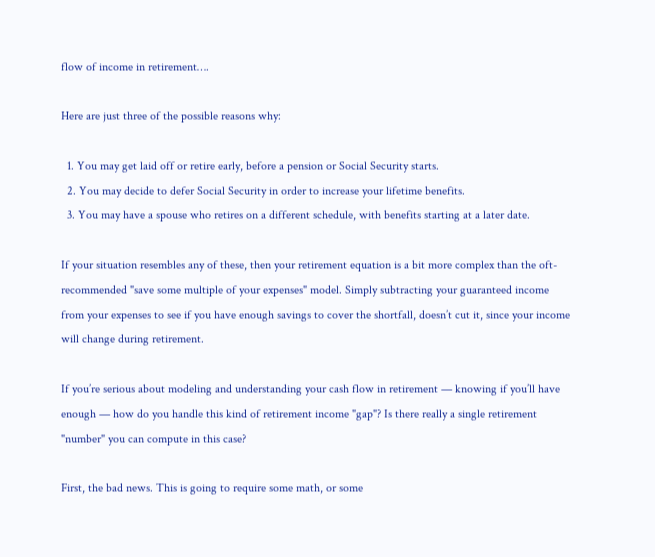flow of income in retirement….

Here are just three of the possible reasons why:

  1. You may get laid off or retire early, before a pension or Social Security starts.
  2. You may decide to defer Social Security in order to increase your lifetime benefits.
  3. You may have a spouse who retires on a different schedule, with benefits starting at a later date.

If your situation resembles any of these, then your retirement equation is a bit more complex than the oft-recommended "save some multiple of your expenses" model. Simply subtracting your guaranteed income from your expenses to see if you have enough savings to cover the shortfall, doesn’t cut it, since your income will change during retirement.

If you’re serious about modeling and understanding your cash flow in retirement — knowing if you’ll have enough — how do you handle this kind of retirement income "gap"? Is there really a single retirement "number" you can compute in this case?

First, the bad news. This is going to require some math, or some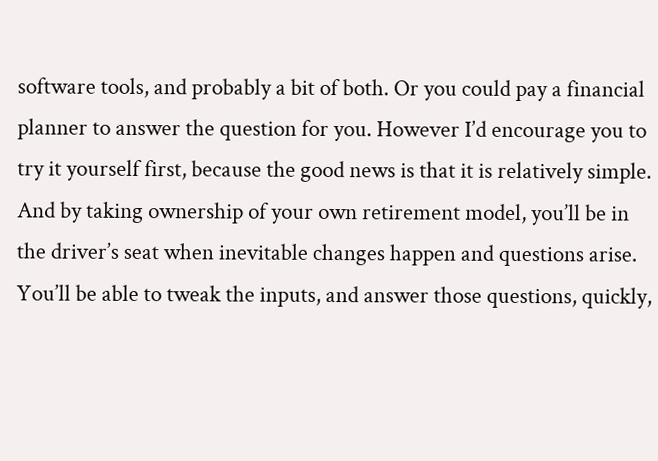software tools, and probably a bit of both. Or you could pay a financial planner to answer the question for you. However I’d encourage you to try it yourself first, because the good news is that it is relatively simple. And by taking ownership of your own retirement model, you’ll be in the driver’s seat when inevitable changes happen and questions arise. You’ll be able to tweak the inputs, and answer those questions, quickly,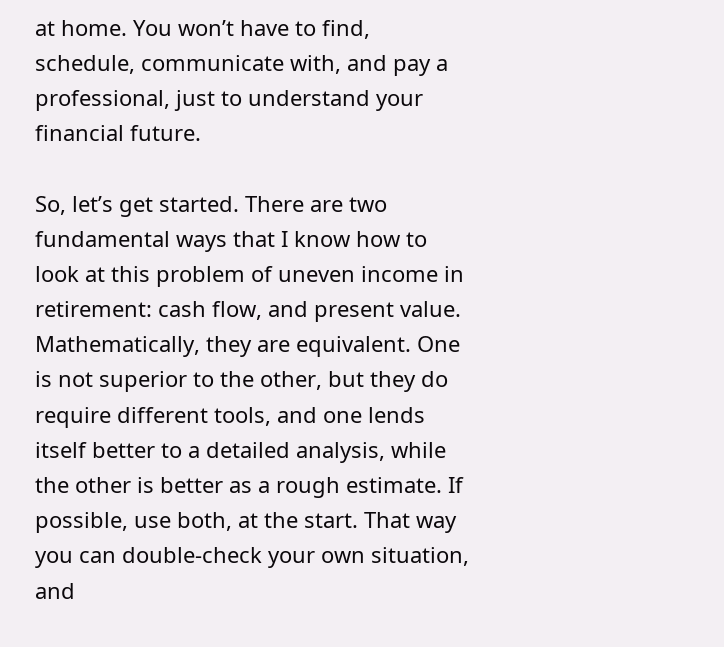at home. You won’t have to find, schedule, communicate with, and pay a professional, just to understand your financial future.

So, let’s get started. There are two fundamental ways that I know how to look at this problem of uneven income in retirement: cash flow, and present value. Mathematically, they are equivalent. One is not superior to the other, but they do require different tools, and one lends itself better to a detailed analysis, while the other is better as a rough estimate. If possible, use both, at the start. That way you can double-check your own situation, and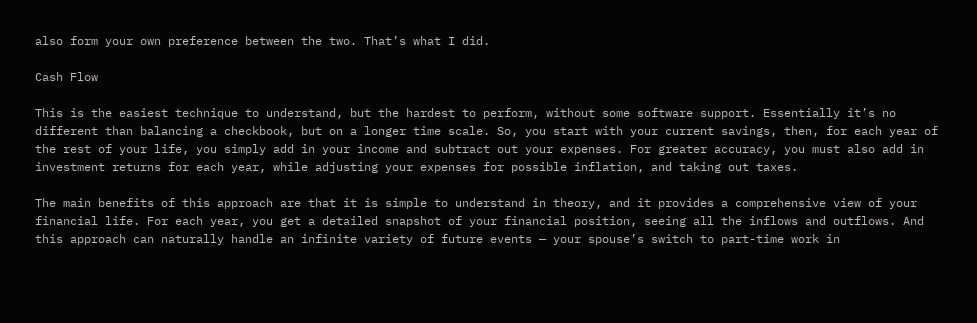also form your own preference between the two. That’s what I did.

Cash Flow

This is the easiest technique to understand, but the hardest to perform, without some software support. Essentially it’s no different than balancing a checkbook, but on a longer time scale. So, you start with your current savings, then, for each year of the rest of your life, you simply add in your income and subtract out your expenses. For greater accuracy, you must also add in investment returns for each year, while adjusting your expenses for possible inflation, and taking out taxes.

The main benefits of this approach are that it is simple to understand in theory, and it provides a comprehensive view of your financial life. For each year, you get a detailed snapshot of your financial position, seeing all the inflows and outflows. And this approach can naturally handle an infinite variety of future events — your spouse’s switch to part-time work in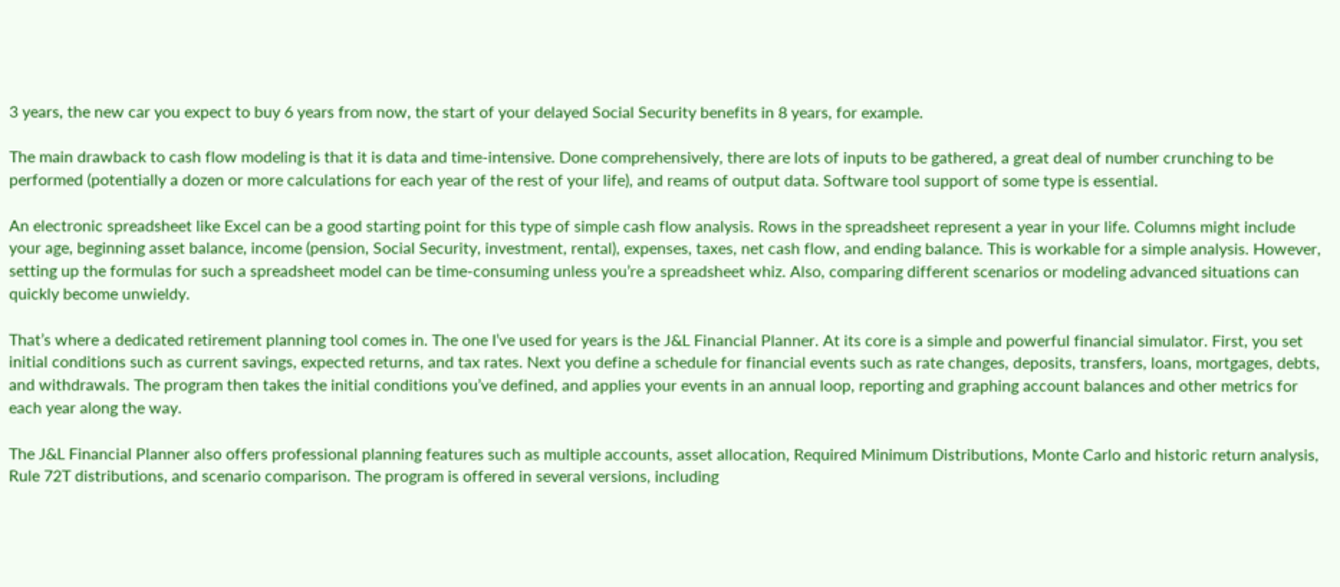3 years, the new car you expect to buy 6 years from now, the start of your delayed Social Security benefits in 8 years, for example.

The main drawback to cash flow modeling is that it is data and time-intensive. Done comprehensively, there are lots of inputs to be gathered, a great deal of number crunching to be performed (potentially a dozen or more calculations for each year of the rest of your life), and reams of output data. Software tool support of some type is essential.

An electronic spreadsheet like Excel can be a good starting point for this type of simple cash flow analysis. Rows in the spreadsheet represent a year in your life. Columns might include your age, beginning asset balance, income (pension, Social Security, investment, rental), expenses, taxes, net cash flow, and ending balance. This is workable for a simple analysis. However, setting up the formulas for such a spreadsheet model can be time-consuming unless you’re a spreadsheet whiz. Also, comparing different scenarios or modeling advanced situations can quickly become unwieldy.

That’s where a dedicated retirement planning tool comes in. The one I’ve used for years is the J&L Financial Planner. At its core is a simple and powerful financial simulator. First, you set initial conditions such as current savings, expected returns, and tax rates. Next you define a schedule for financial events such as rate changes, deposits, transfers, loans, mortgages, debts, and withdrawals. The program then takes the initial conditions you’ve defined, and applies your events in an annual loop, reporting and graphing account balances and other metrics for each year along the way.

The J&L Financial Planner also offers professional planning features such as multiple accounts, asset allocation, Required Minimum Distributions, Monte Carlo and historic return analysis, Rule 72T distributions, and scenario comparison. The program is offered in several versions, including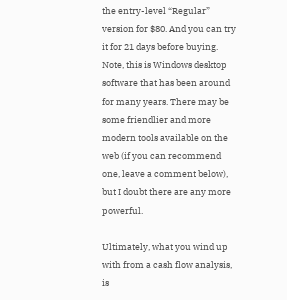the entry-level “Regular” version for $80. And you can try it for 21 days before buying. Note, this is Windows desktop software that has been around for many years. There may be some friendlier and more modern tools available on the web (if you can recommend one, leave a comment below), but I doubt there are any more powerful.

Ultimately, what you wind up with from a cash flow analysis, is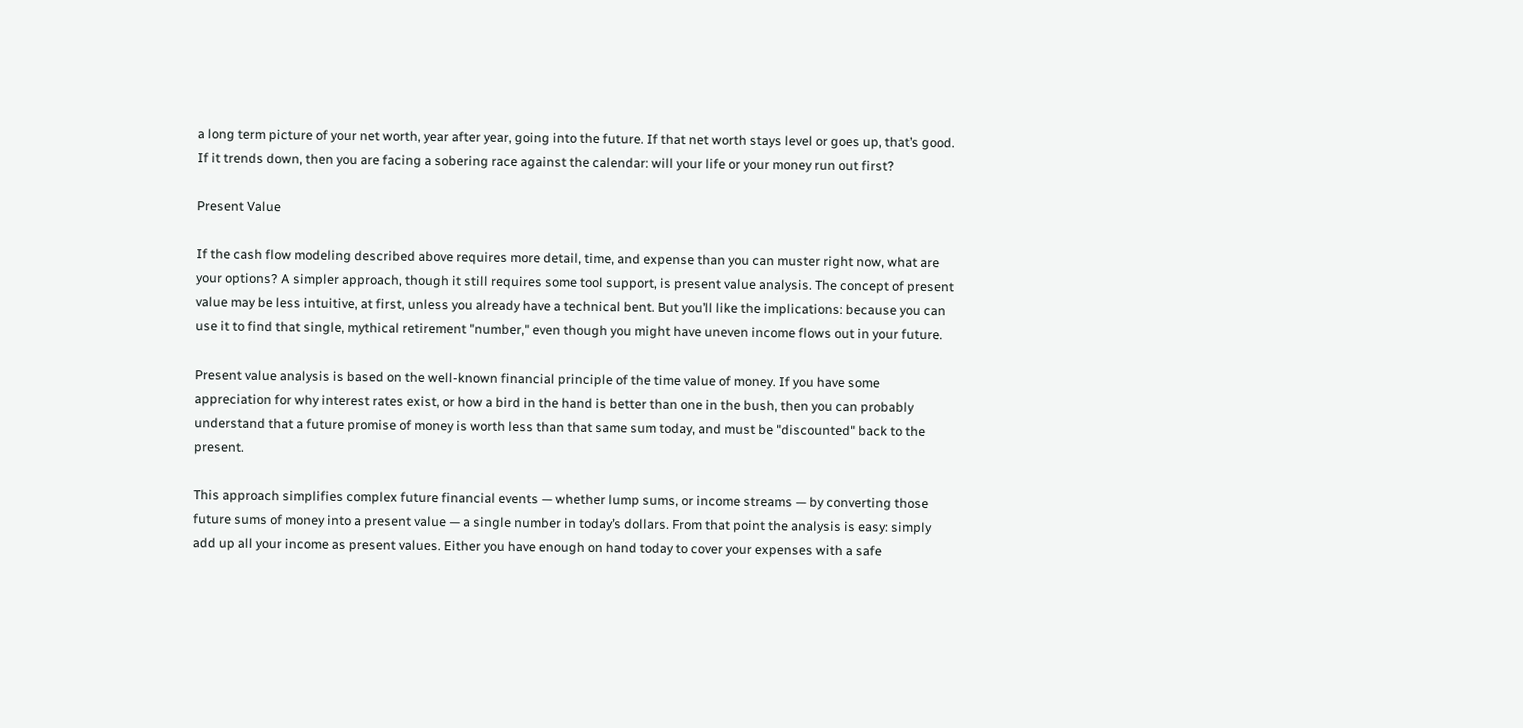a long term picture of your net worth, year after year, going into the future. If that net worth stays level or goes up, that’s good. If it trends down, then you are facing a sobering race against the calendar: will your life or your money run out first?

Present Value

If the cash flow modeling described above requires more detail, time, and expense than you can muster right now, what are your options? A simpler approach, though it still requires some tool support, is present value analysis. The concept of present value may be less intuitive, at first, unless you already have a technical bent. But you’ll like the implications: because you can use it to find that single, mythical retirement "number," even though you might have uneven income flows out in your future.

Present value analysis is based on the well-known financial principle of the time value of money. If you have some appreciation for why interest rates exist, or how a bird in the hand is better than one in the bush, then you can probably understand that a future promise of money is worth less than that same sum today, and must be "discounted" back to the present.

This approach simplifies complex future financial events — whether lump sums, or income streams — by converting those future sums of money into a present value — a single number in today’s dollars. From that point the analysis is easy: simply add up all your income as present values. Either you have enough on hand today to cover your expenses with a safe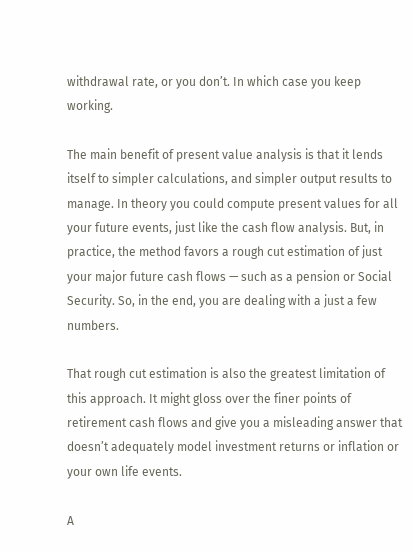withdrawal rate, or you don’t. In which case you keep working.

The main benefit of present value analysis is that it lends itself to simpler calculations, and simpler output results to manage. In theory you could compute present values for all your future events, just like the cash flow analysis. But, in practice, the method favors a rough cut estimation of just your major future cash flows — such as a pension or Social Security. So, in the end, you are dealing with a just a few numbers.

That rough cut estimation is also the greatest limitation of this approach. It might gloss over the finer points of retirement cash flows and give you a misleading answer that doesn’t adequately model investment returns or inflation or your own life events.

A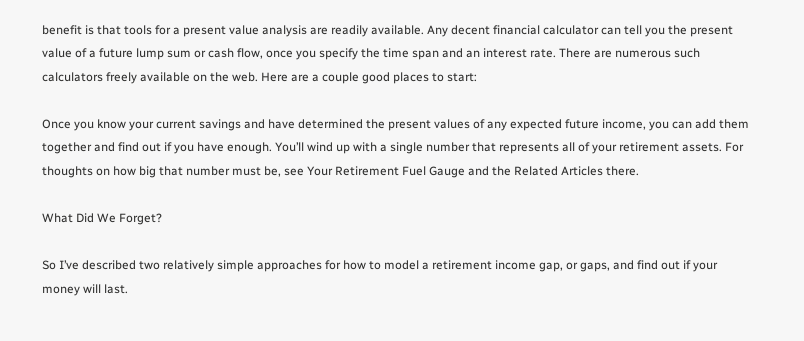benefit is that tools for a present value analysis are readily available. Any decent financial calculator can tell you the present value of a future lump sum or cash flow, once you specify the time span and an interest rate. There are numerous such calculators freely available on the web. Here are a couple good places to start:

Once you know your current savings and have determined the present values of any expected future income, you can add them together and find out if you have enough. You’ll wind up with a single number that represents all of your retirement assets. For thoughts on how big that number must be, see Your Retirement Fuel Gauge and the Related Articles there.

What Did We Forget?

So I’ve described two relatively simple approaches for how to model a retirement income gap, or gaps, and find out if your money will last.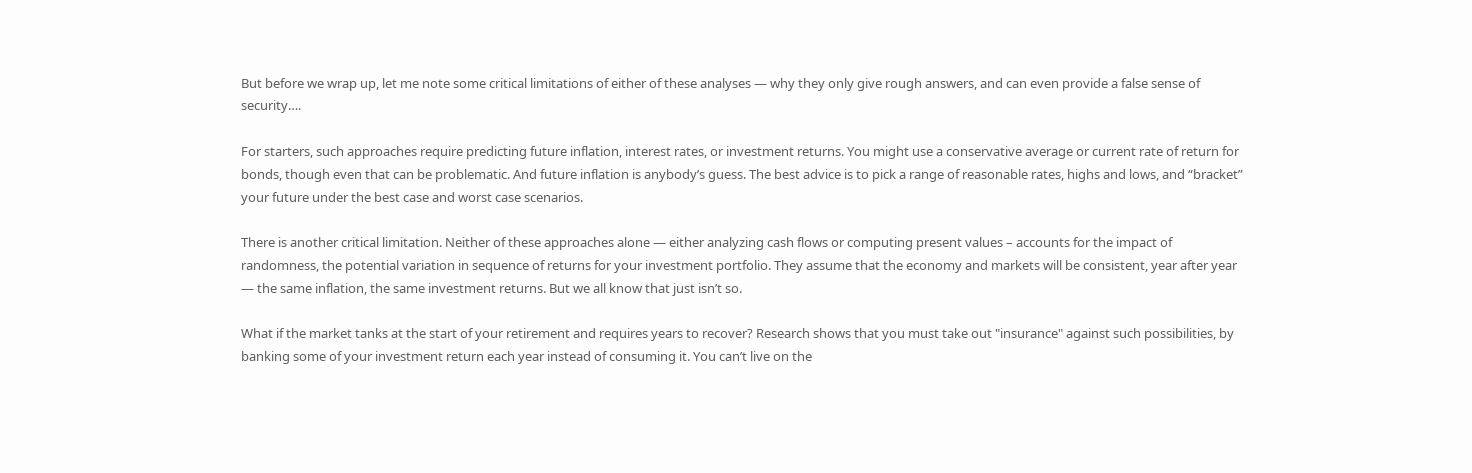But before we wrap up, let me note some critical limitations of either of these analyses — why they only give rough answers, and can even provide a false sense of security….

For starters, such approaches require predicting future inflation, interest rates, or investment returns. You might use a conservative average or current rate of return for bonds, though even that can be problematic. And future inflation is anybody’s guess. The best advice is to pick a range of reasonable rates, highs and lows, and “bracket” your future under the best case and worst case scenarios.

There is another critical limitation. Neither of these approaches alone — either analyzing cash flows or computing present values – accounts for the impact of randomness, the potential variation in sequence of returns for your investment portfolio. They assume that the economy and markets will be consistent, year after year — the same inflation, the same investment returns. But we all know that just isn’t so.

What if the market tanks at the start of your retirement and requires years to recover? Research shows that you must take out "insurance" against such possibilities, by banking some of your investment return each year instead of consuming it. You can’t live on the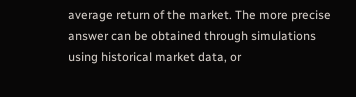average return of the market. The more precise answer can be obtained through simulations using historical market data, or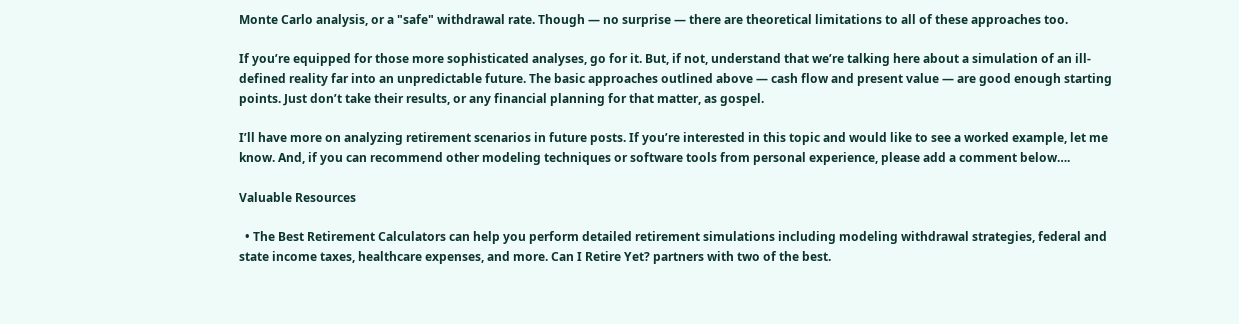Monte Carlo analysis, or a "safe" withdrawal rate. Though — no surprise — there are theoretical limitations to all of these approaches too.

If you’re equipped for those more sophisticated analyses, go for it. But, if not, understand that we’re talking here about a simulation of an ill-defined reality far into an unpredictable future. The basic approaches outlined above — cash flow and present value — are good enough starting points. Just don’t take their results, or any financial planning for that matter, as gospel.

I’ll have more on analyzing retirement scenarios in future posts. If you’re interested in this topic and would like to see a worked example, let me know. And, if you can recommend other modeling techniques or software tools from personal experience, please add a comment below….

Valuable Resources

  • The Best Retirement Calculators can help you perform detailed retirement simulations including modeling withdrawal strategies, federal and state income taxes, healthcare expenses, and more. Can I Retire Yet? partners with two of the best.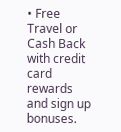• Free Travel or Cash Back with credit card rewards and sign up bonuses.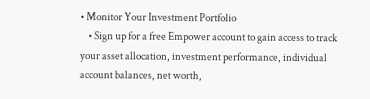• Monitor Your Investment Portfolio
    • Sign up for a free Empower account to gain access to track your asset allocation, investment performance, individual account balances, net worth,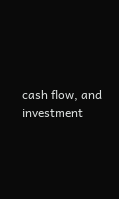cash flow, and investment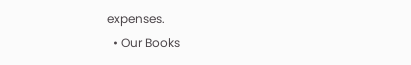expenses.
  • Our Books